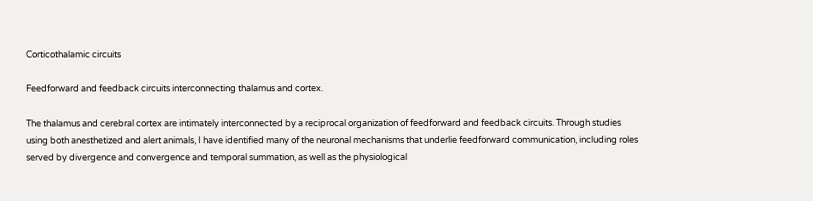Corticothalamic circuits

Feedforward and feedback circuits interconnecting thalamus and cortex.

The thalamus and cerebral cortex are intimately interconnected by a reciprocal organization of feedforward and feedback circuits. Through studies using both anesthetized and alert animals, I have identified many of the neuronal mechanisms that underlie feedforward communication, including roles served by divergence and convergence and temporal summation, as well as the physiological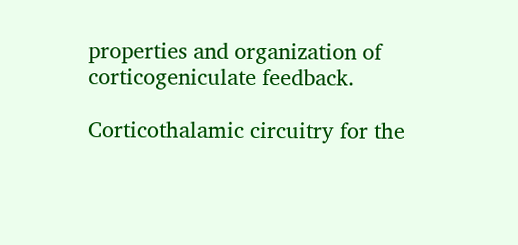properties and organization of corticogeniculate feedback.

Corticothalamic circuitry for the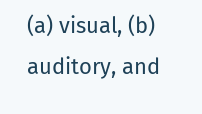(a) visual, (b) auditory, and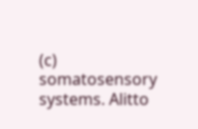(c) somatosensory systems. Alitto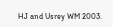HJ and Usrey WM 2003.